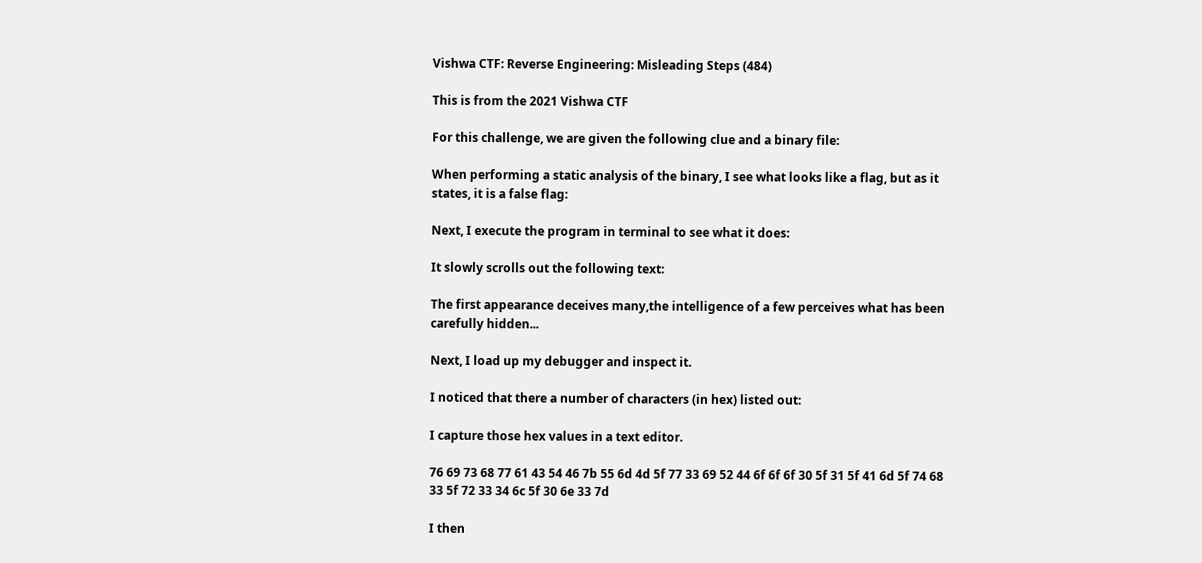Vishwa CTF: Reverse Engineering: Misleading Steps (484)

This is from the 2021 Vishwa CTF

For this challenge, we are given the following clue and a binary file:

When performing a static analysis of the binary, I see what looks like a flag, but as it states, it is a false flag:

Next, I execute the program in terminal to see what it does:

It slowly scrolls out the following text:

The first appearance deceives many,the intelligence of a few perceives what has been carefully hidden...

Next, I load up my debugger and inspect it.

I noticed that there a number of characters (in hex) listed out:

I capture those hex values in a text editor.

76 69 73 68 77 61 43 54 46 7b 55 6d 4d 5f 77 33 69 52 44 6f 6f 6f 30 5f 31 5f 41 6d 5f 74 68 33 5f 72 33 34 6c 5f 30 6e 33 7d

I then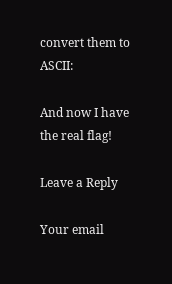convert them to ASCII:

And now I have the real flag!

Leave a Reply

Your email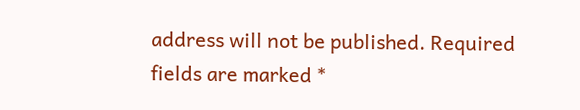address will not be published. Required fields are marked *